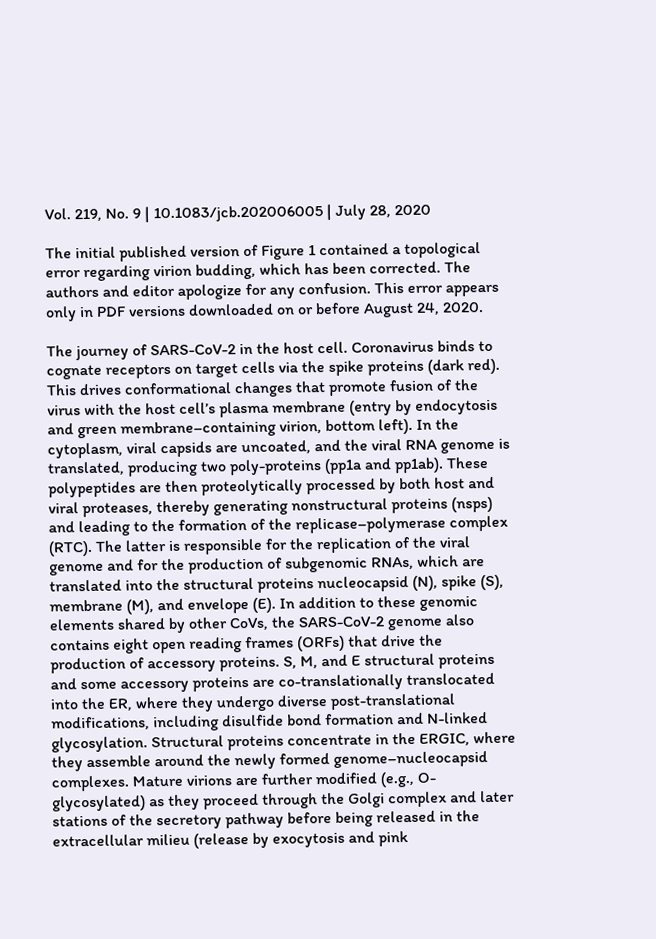Vol. 219, No. 9 | 10.1083/jcb.202006005 | July 28, 2020

The initial published version of Figure 1 contained a topological error regarding virion budding, which has been corrected. The authors and editor apologize for any confusion. This error appears only in PDF versions downloaded on or before August 24, 2020.

The journey of SARS-CoV-2 in the host cell. Coronavirus binds to cognate receptors on target cells via the spike proteins (dark red). This drives conformational changes that promote fusion of the virus with the host cell’s plasma membrane (entry by endocytosis and green membrane–containing virion, bottom left). In the cytoplasm, viral capsids are uncoated, and the viral RNA genome is translated, producing two poly-proteins (pp1a and pp1ab). These polypeptides are then proteolytically processed by both host and viral proteases, thereby generating nonstructural proteins (nsps) and leading to the formation of the replicase–polymerase complex (RTC). The latter is responsible for the replication of the viral genome and for the production of subgenomic RNAs, which are translated into the structural proteins nucleocapsid (N), spike (S), membrane (M), and envelope (E). In addition to these genomic elements shared by other CoVs, the SARS-CoV-2 genome also contains eight open reading frames (ORFs) that drive the production of accessory proteins. S, M, and E structural proteins and some accessory proteins are co-translationally translocated into the ER, where they undergo diverse post-translational modifications, including disulfide bond formation and N-linked glycosylation. Structural proteins concentrate in the ERGIC, where they assemble around the newly formed genome–nucleocapsid complexes. Mature virions are further modified (e.g., O-glycosylated) as they proceed through the Golgi complex and later stations of the secretory pathway before being released in the extracellular milieu (release by exocytosis and pink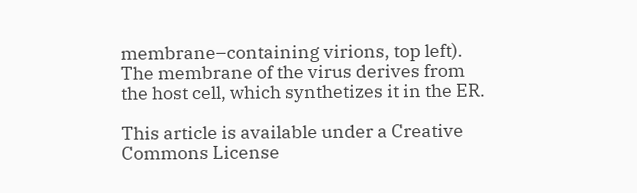membrane–containing virions, top left). The membrane of the virus derives from the host cell, which synthetizes it in the ER.

This article is available under a Creative Commons License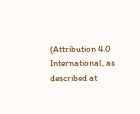(Attribution 4.0 International, as described at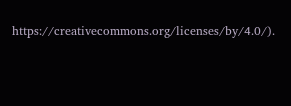https://creativecommons.org/licenses/by/4.0/).